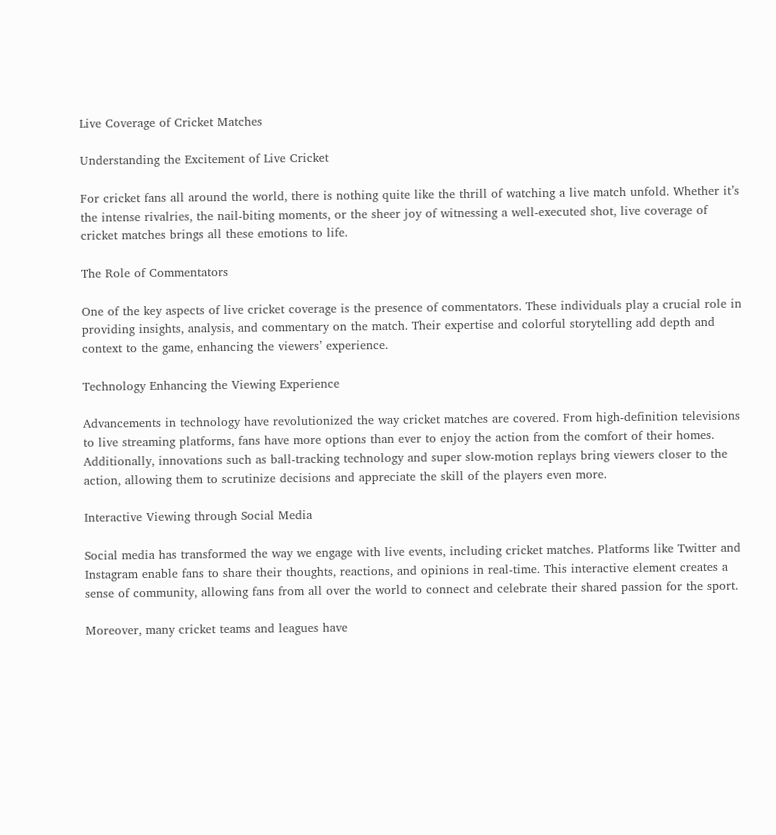Live Coverage of Cricket Matches

Understanding the Excitement of Live Cricket

For cricket fans all around the world, there is nothing quite like the thrill of watching a live match unfold. Whether it’s the intense rivalries, the nail-biting moments, or the sheer joy of witnessing a well-executed shot, live coverage of cricket matches brings all these emotions to life.

The Role of Commentators

One of the key aspects of live cricket coverage is the presence of commentators. These individuals play a crucial role in providing insights, analysis, and commentary on the match. Their expertise and colorful storytelling add depth and context to the game, enhancing the viewers’ experience.

Technology Enhancing the Viewing Experience

Advancements in technology have revolutionized the way cricket matches are covered. From high-definition televisions to live streaming platforms, fans have more options than ever to enjoy the action from the comfort of their homes. Additionally, innovations such as ball-tracking technology and super slow-motion replays bring viewers closer to the action, allowing them to scrutinize decisions and appreciate the skill of the players even more.

Interactive Viewing through Social Media

Social media has transformed the way we engage with live events, including cricket matches. Platforms like Twitter and Instagram enable fans to share their thoughts, reactions, and opinions in real-time. This interactive element creates a sense of community, allowing fans from all over the world to connect and celebrate their shared passion for the sport.

Moreover, many cricket teams and leagues have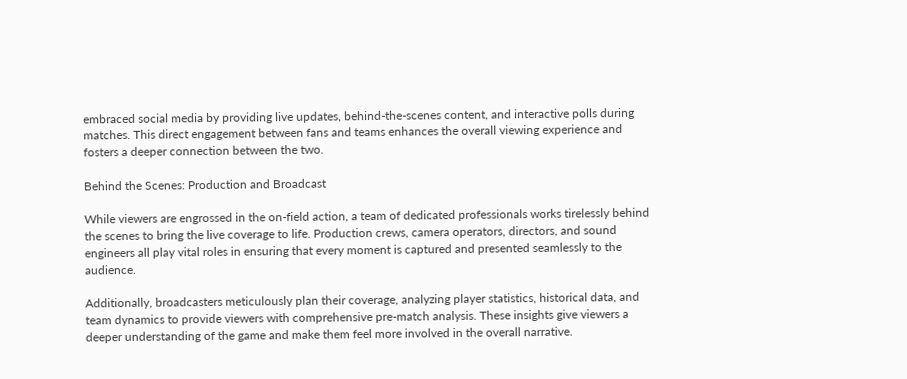embraced social media by providing live updates, behind-the-scenes content, and interactive polls during matches. This direct engagement between fans and teams enhances the overall viewing experience and fosters a deeper connection between the two.

Behind the Scenes: Production and Broadcast

While viewers are engrossed in the on-field action, a team of dedicated professionals works tirelessly behind the scenes to bring the live coverage to life. Production crews, camera operators, directors, and sound engineers all play vital roles in ensuring that every moment is captured and presented seamlessly to the audience.

Additionally, broadcasters meticulously plan their coverage, analyzing player statistics, historical data, and team dynamics to provide viewers with comprehensive pre-match analysis. These insights give viewers a deeper understanding of the game and make them feel more involved in the overall narrative.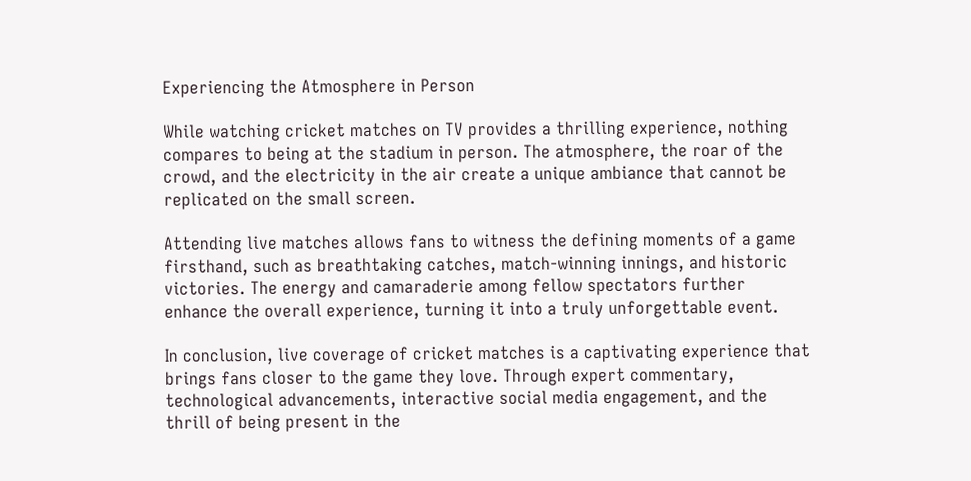Experiencing the Atmosphere in Person

While watching cricket matches on TV provides a thrilling experience, nothing compares to being at the stadium in person. The atmosphere, the roar of the crowd, and the electricity in the air create a unique ambiance that cannot be replicated on the small screen.

Attending live matches allows fans to witness the defining moments of a game firsthand, such as breathtaking catches, match-winning innings, and historic victories. The energy and camaraderie among fellow spectators further enhance the overall experience, turning it into a truly unforgettable event.

In conclusion, live coverage of cricket matches is a captivating experience that brings fans closer to the game they love. Through expert commentary, technological advancements, interactive social media engagement, and the thrill of being present in the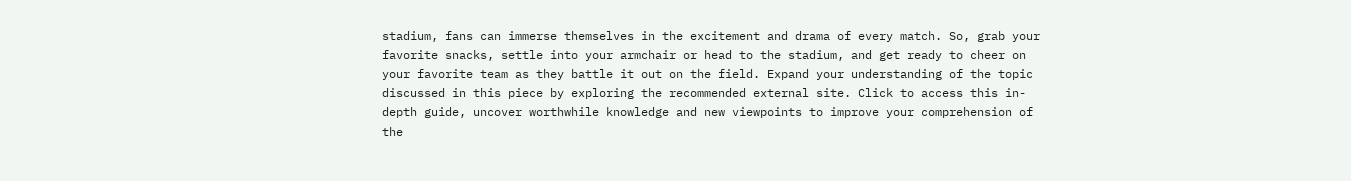stadium, fans can immerse themselves in the excitement and drama of every match. So, grab your favorite snacks, settle into your armchair or head to the stadium, and get ready to cheer on your favorite team as they battle it out on the field. Expand your understanding of the topic discussed in this piece by exploring the recommended external site. Click to access this in-depth guide, uncover worthwhile knowledge and new viewpoints to improve your comprehension of the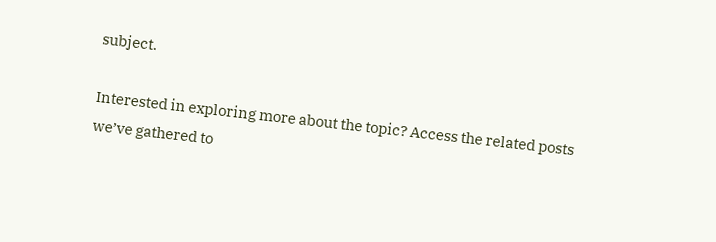subject.

Interested in exploring more about the topic? Access the related posts we’ve gathered to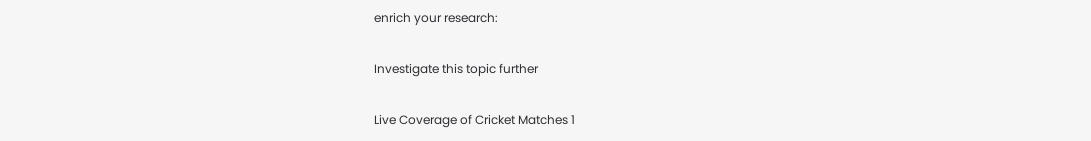enrich your research:

Investigate this topic further

Live Coverage of Cricket Matches 1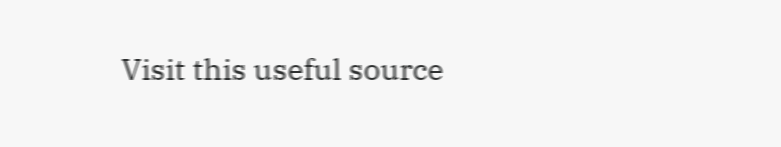Visit this useful source